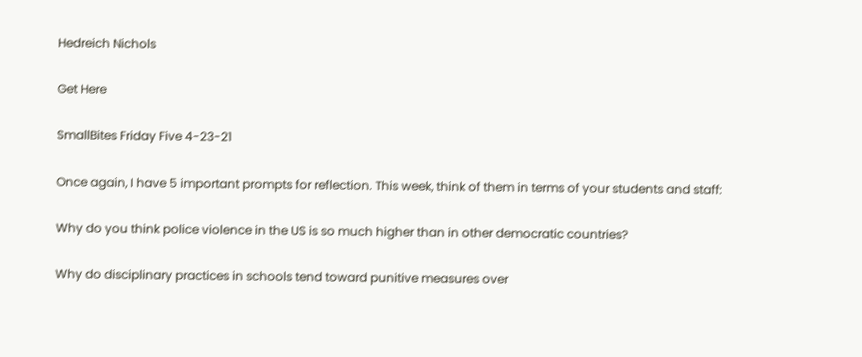Hedreich Nichols

Get Here

SmallBites Friday Five 4-23-21

Once again, I have 5 important prompts for reflection. This week, think of them in terms of your students and staff:

Why do you think police violence in the US is so much higher than in other democratic countries?

Why do disciplinary practices in schools tend toward punitive measures over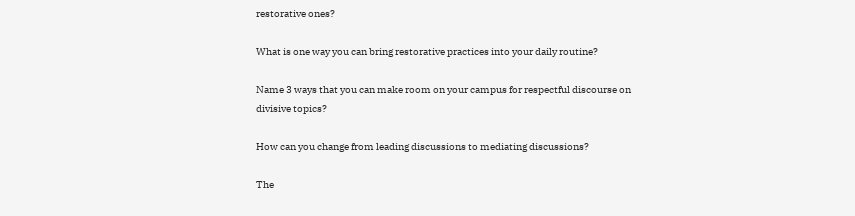restorative ones?

What is one way you can bring restorative practices into your daily routine?

Name 3 ways that you can make room on your campus for respectful discourse on divisive topics?

How can you change from leading discussions to mediating discussions?

The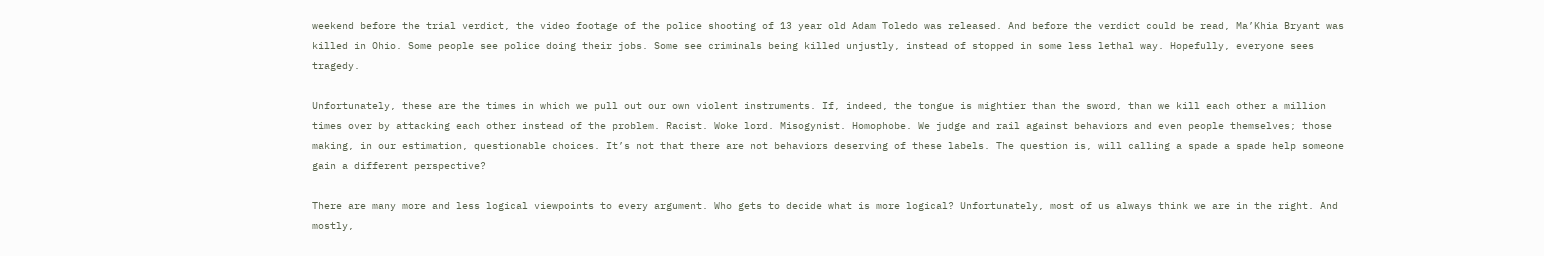weekend before the trial verdict, the video footage of the police shooting of 13 year old Adam Toledo was released. And before the verdict could be read, Ma’Khia Bryant was killed in Ohio. Some people see police doing their jobs. Some see criminals being killed unjustly, instead of stopped in some less lethal way. Hopefully, everyone sees tragedy.

Unfortunately, these are the times in which we pull out our own violent instruments. If, indeed, the tongue is mightier than the sword, than we kill each other a million times over by attacking each other instead of the problem. Racist. Woke lord. Misogynist. Homophobe. We judge and rail against behaviors and even people themselves; those making, in our estimation, questionable choices. It’s not that there are not behaviors deserving of these labels. The question is, will calling a spade a spade help someone gain a different perspective?

There are many more and less logical viewpoints to every argument. Who gets to decide what is more logical? Unfortunately, most of us always think we are in the right. And mostly,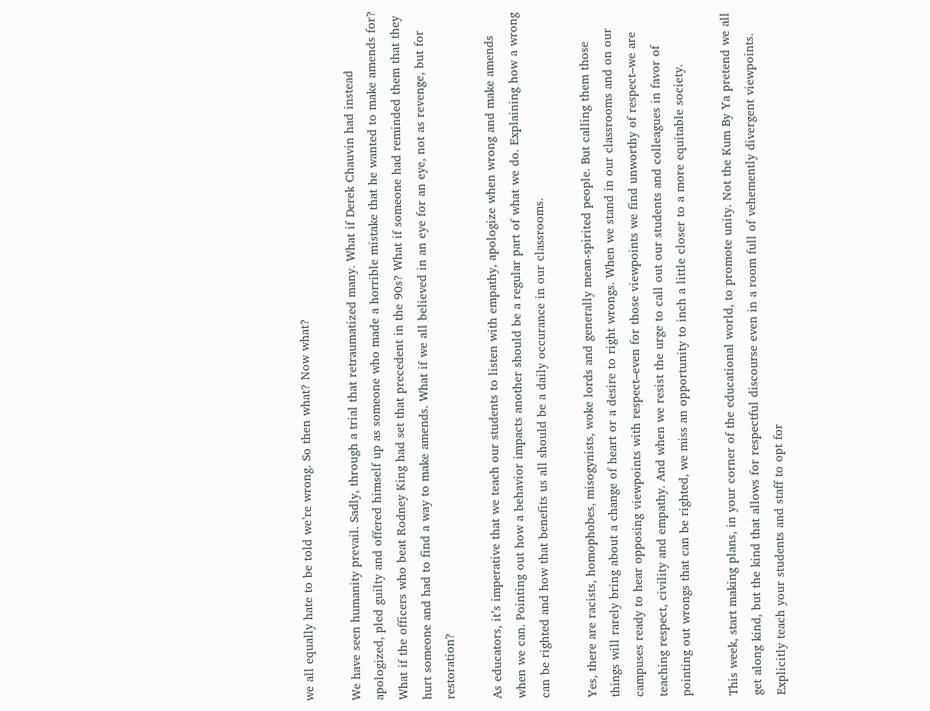we all equally hate to be told we’re wrong. So then what? Now what?

We have seen humanity prevail. Sadly, through a trial that retraumatized many. What if Derek Chauvin had instead apologized, pled guilty and offered himself up as someone who made a horrible mistake that he wanted to make amends for? What if the officers who beat Rodney King had set that precedent in the 90s? What if someone had reminded them that they hurt someone and had to find a way to make amends. What if we all believed in an eye for an eye, not as revenge, but for restoration?

As educators, it’s imperative that we teach our students to listen with empathy, apologize when wrong and make amends when we can. Pointing out how a behavior impacts another should be a regular part of what we do. Explaining how a wrong can be righted and how that benefits us all should be a daily occurance in our classrooms.

Yes, there are racists, homophobes, misogynists, woke lords and generally mean-spirited people. But calling them those things will rarely bring about a change of heart or a desire to right wrongs. When we stand in our classrooms and on our campuses ready to hear opposing viewpoints with respect–even for those viewpoints we find unworthy of respect–we are teaching respect, civility and empathy. And when we resist the urge to call out our students and colleagues in favor of pointing out wrongs that can be righted, we miss an opportunity to inch a little closer to a more equitable society.

This week, start making plans, in your corner of the educational world, to promote unity. Not the Kum By Ya pretend we all get along kind, but the kind that allows for respectful discourse even in a room full of vehemently divergent viewpoints. Explicitly teach your students and staff to opt for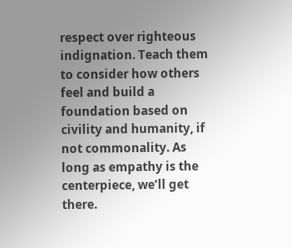respect over righteous indignation. Teach them to consider how others feel and build a foundation based on civility and humanity, if not commonality. As long as empathy is the centerpiece, we’ll get there.